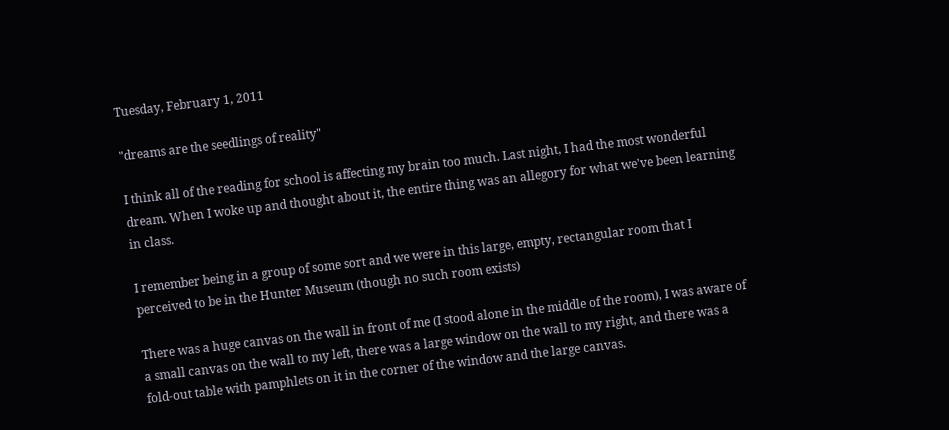Tuesday, February 1, 2011

"dreams are the seedlings of reality"

I think all of the reading for school is affecting my brain too much. Last night, I had the most wonderful dream. When I woke up and thought about it, the entire thing was an allegory for what we've been learning in class.

I remember being in a group of some sort and we were in this large, empty, rectangular room that I perceived to be in the Hunter Museum (though no such room exists)

There was a huge canvas on the wall in front of me (I stood alone in the middle of the room), I was aware of a small canvas on the wall to my left, there was a large window on the wall to my right, and there was a fold-out table with pamphlets on it in the corner of the window and the large canvas.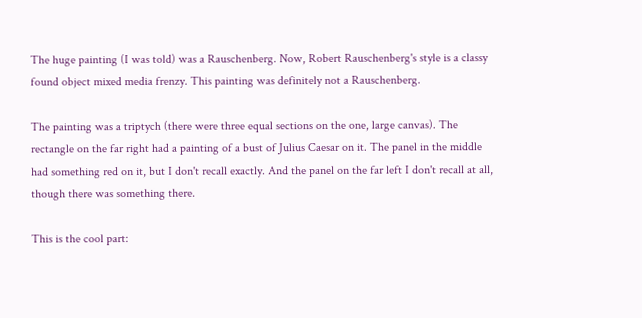The huge painting (I was told) was a Rauschenberg. Now, Robert Rauschenberg's style is a classy found object mixed media frenzy. This painting was definitely not a Rauschenberg.

The painting was a triptych (there were three equal sections on the one, large canvas). The rectangle on the far right had a painting of a bust of Julius Caesar on it. The panel in the middle had something red on it, but I don't recall exactly. And the panel on the far left I don't recall at all, though there was something there.

This is the cool part: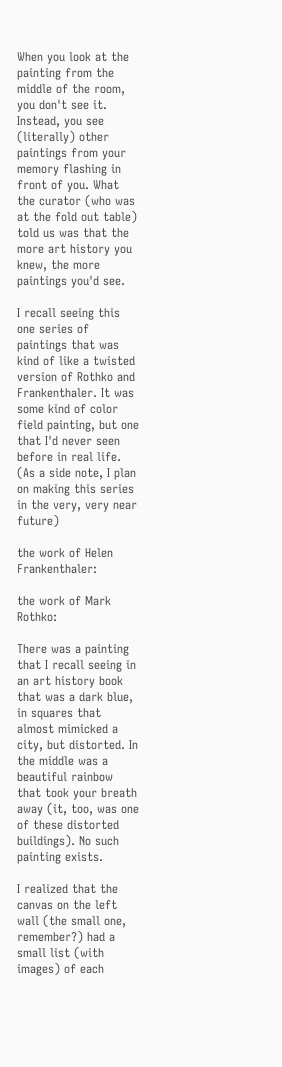When you look at the painting from the middle of the room, you don't see it. Instead, you see (literally) other paintings from your memory flashing in front of you. What the curator (who was at the fold out table) told us was that the more art history you knew, the more paintings you'd see.

I recall seeing this one series of paintings that was kind of like a twisted version of Rothko and Frankenthaler. It was some kind of color field painting, but one that I'd never seen before in real life. (As a side note, I plan on making this series in the very, very near future)

the work of Helen Frankenthaler:

the work of Mark Rothko:

There was a painting that I recall seeing in an art history book that was a dark blue, in squares that almost mimicked a city, but distorted. In the middle was a beautiful rainbow that took your breath away (it, too, was one of these distorted buildings). No such painting exists.

I realized that the canvas on the left wall (the small one, remember?) had a small list (with images) of each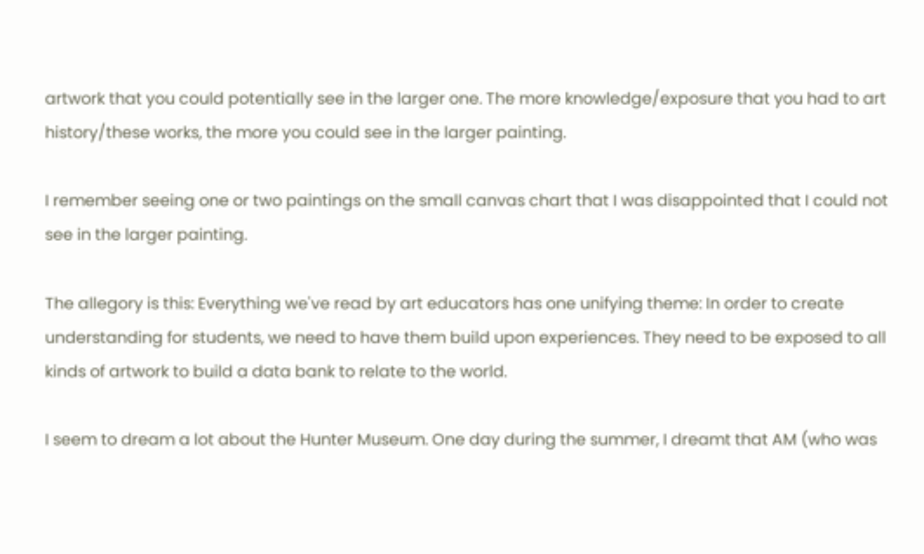artwork that you could potentially see in the larger one. The more knowledge/exposure that you had to art history/these works, the more you could see in the larger painting.

I remember seeing one or two paintings on the small canvas chart that I was disappointed that I could not see in the larger painting.

The allegory is this: Everything we've read by art educators has one unifying theme: In order to create understanding for students, we need to have them build upon experiences. They need to be exposed to all kinds of artwork to build a data bank to relate to the world.

I seem to dream a lot about the Hunter Museum. One day during the summer, I dreamt that AM (who was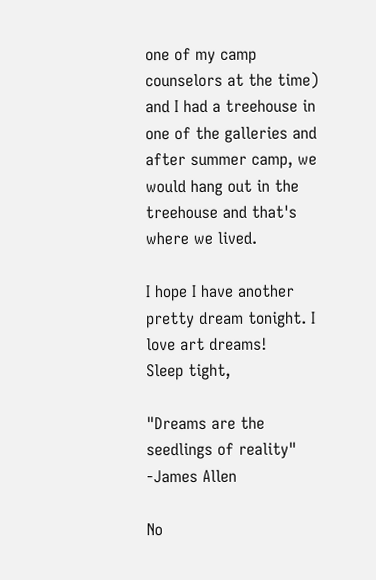one of my camp counselors at the time) and I had a treehouse in one of the galleries and after summer camp, we would hang out in the treehouse and that's where we lived.

I hope I have another pretty dream tonight. I love art dreams!
Sleep tight,

"Dreams are the seedlings of reality" -James Allen

No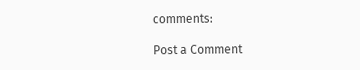comments:

Post a Comment